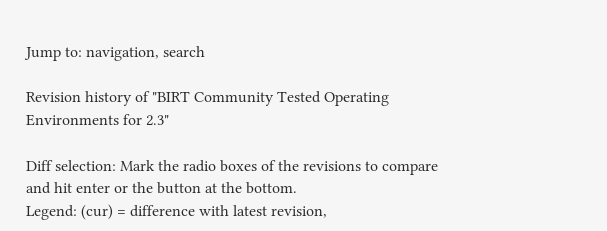Jump to: navigation, search

Revision history of "BIRT Community Tested Operating Environments for 2.3"

Diff selection: Mark the radio boxes of the revisions to compare and hit enter or the button at the bottom.
Legend: (cur) = difference with latest revision,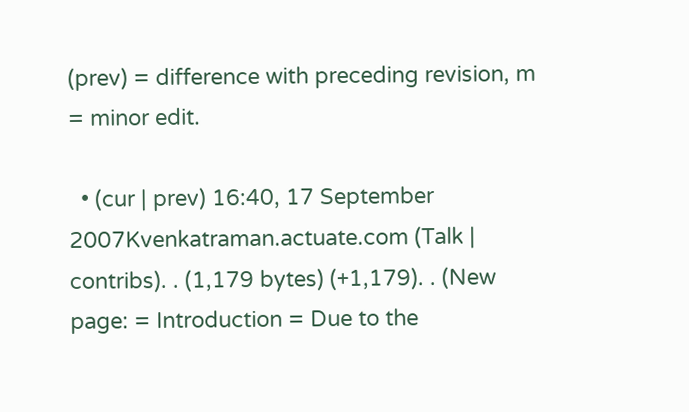(prev) = difference with preceding revision, m = minor edit.

  • (cur | prev) 16:40, 17 September 2007Kvenkatraman.actuate.com (Talk | contribs). . (1,179 bytes) (+1,179). . (New page: = Introduction = Due to the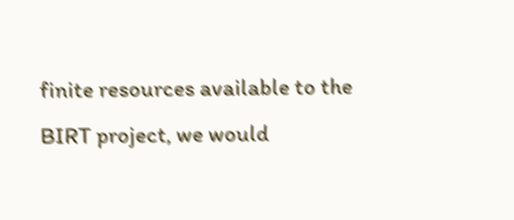finite resources available to the BIRT project, we would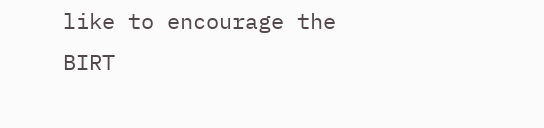like to encourage the BIRT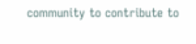community to contribute to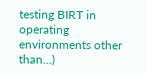testing BIRT in operating environments other than...)